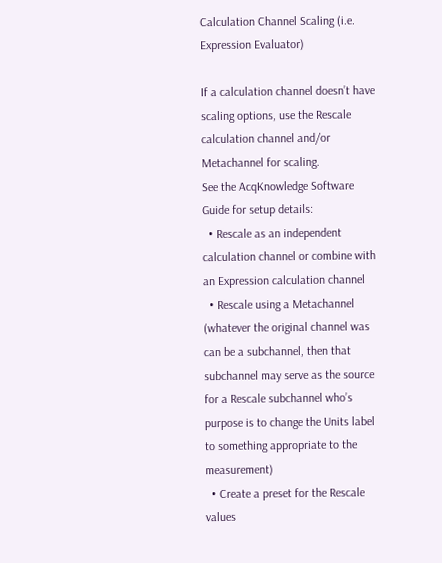Calculation Channel Scaling (i.e. Expression Evaluator)

If a calculation channel doesn’t have scaling options, use the Rescale calculation channel and/or Metachannel for scaling.
See the AcqKnowledge Software Guide for setup details:
  • Rescale as an independent calculation channel or combine with an Expression calculation channel
  • Rescale using a Metachannel (whatever the original channel was can be a subchannel, then that subchannel may serve as the source for a Rescale subchannel who’s purpose is to change the Units label to something appropriate to the measurement)
  • Create a preset for the Rescale values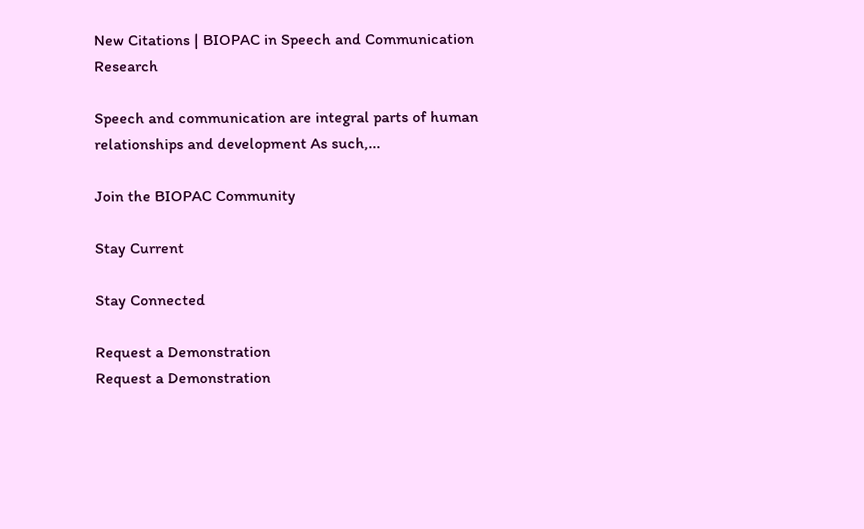New Citations | BIOPAC in Speech and Communication Research

Speech and communication are integral parts of human relationships and development As such,...

Join the BIOPAC Community

Stay Current

Stay Connected

Request a Demonstration
Request a Demonstration